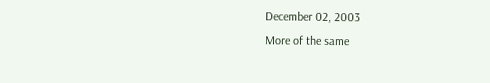December 02, 2003
More of the same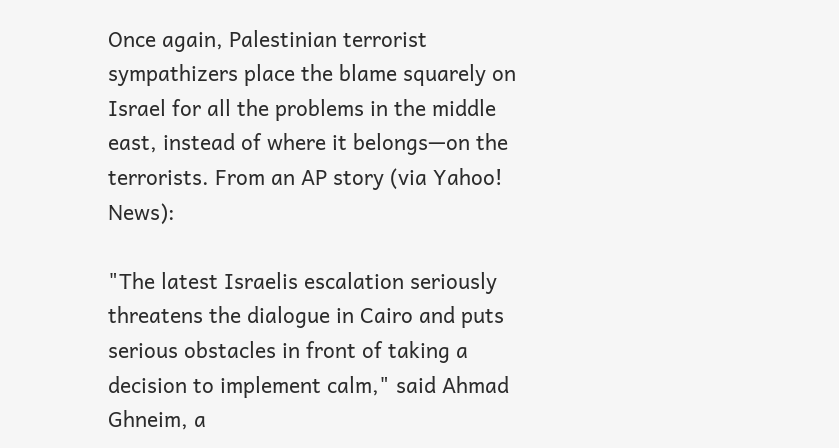Once again, Palestinian terrorist sympathizers place the blame squarely on Israel for all the problems in the middle east, instead of where it belongs—on the terrorists. From an AP story (via Yahoo! News):

"The latest Israelis escalation seriously threatens the dialogue in Cairo and puts serious obstacles in front of taking a decision to implement calm," said Ahmad Ghneim, a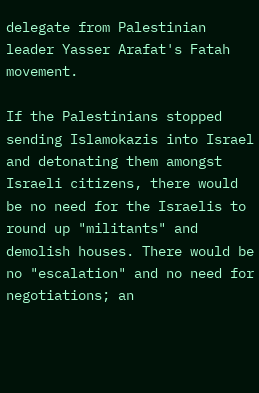delegate from Palestinian leader Yasser Arafat's Fatah movement.

If the Palestinians stopped sending Islamokazis into Israel and detonating them amongst Israeli citizens, there would be no need for the Israelis to round up "militants" and demolish houses. There would be no "escalation" and no need for negotiations; an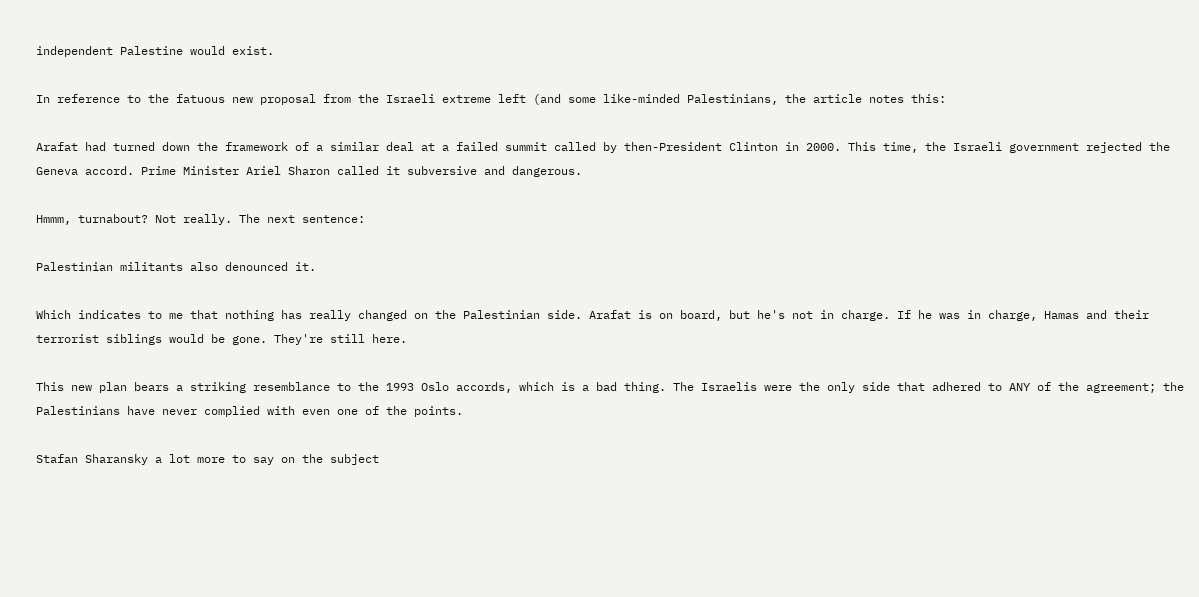independent Palestine would exist.

In reference to the fatuous new proposal from the Israeli extreme left (and some like-minded Palestinians, the article notes this:

Arafat had turned down the framework of a similar deal at a failed summit called by then-President Clinton in 2000. This time, the Israeli government rejected the Geneva accord. Prime Minister Ariel Sharon called it subversive and dangerous.

Hmmm, turnabout? Not really. The next sentence:

Palestinian militants also denounced it.

Which indicates to me that nothing has really changed on the Palestinian side. Arafat is on board, but he's not in charge. If he was in charge, Hamas and their terrorist siblings would be gone. They're still here.

This new plan bears a striking resemblance to the 1993 Oslo accords, which is a bad thing. The Israelis were the only side that adhered to ANY of the agreement; the Palestinians have never complied with even one of the points.

Stafan Sharansky a lot more to say on the subject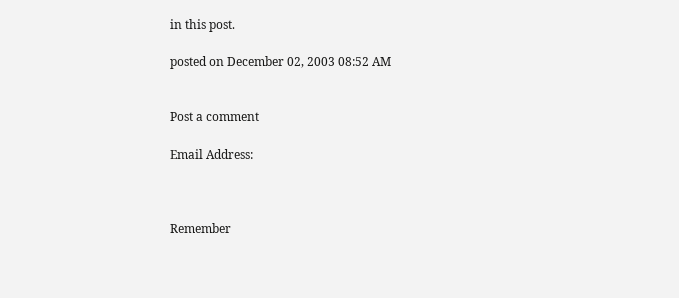in this post.

posted on December 02, 2003 08:52 AM


Post a comment

Email Address:



Remember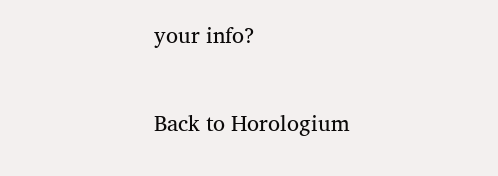your info?

Back to Horologium